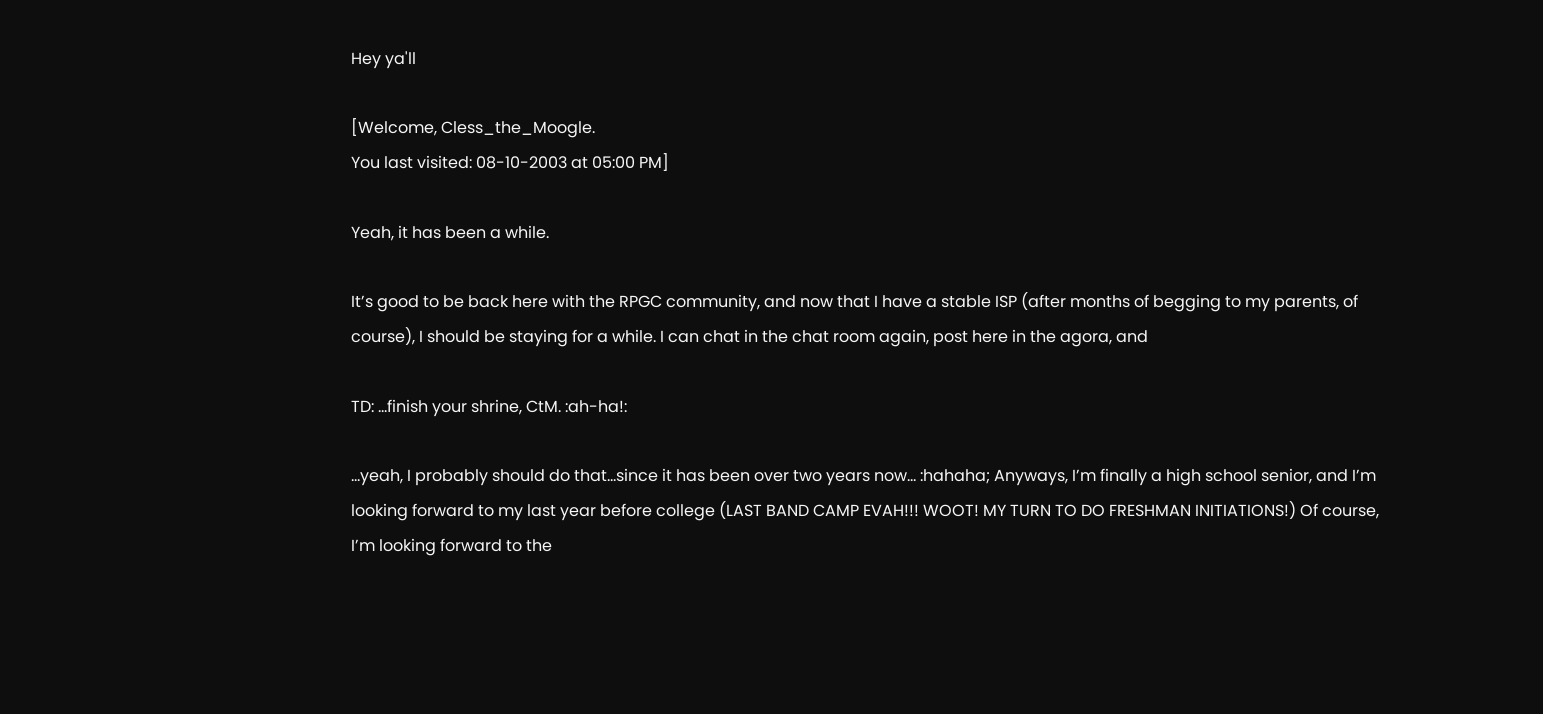Hey ya'll

[Welcome, Cless_the_Moogle.
You last visited: 08-10-2003 at 05:00 PM]

Yeah, it has been a while.

It’s good to be back here with the RPGC community, and now that I have a stable ISP (after months of begging to my parents, of course), I should be staying for a while. I can chat in the chat room again, post here in the agora, and

TD: …finish your shrine, CtM. :ah-ha!:

…yeah, I probably should do that…since it has been over two years now… :hahaha; Anyways, I’m finally a high school senior, and I’m looking forward to my last year before college (LAST BAND CAMP EVAH!!! WOOT! MY TURN TO DO FRESHMAN INITIATIONS!) Of course, I’m looking forward to the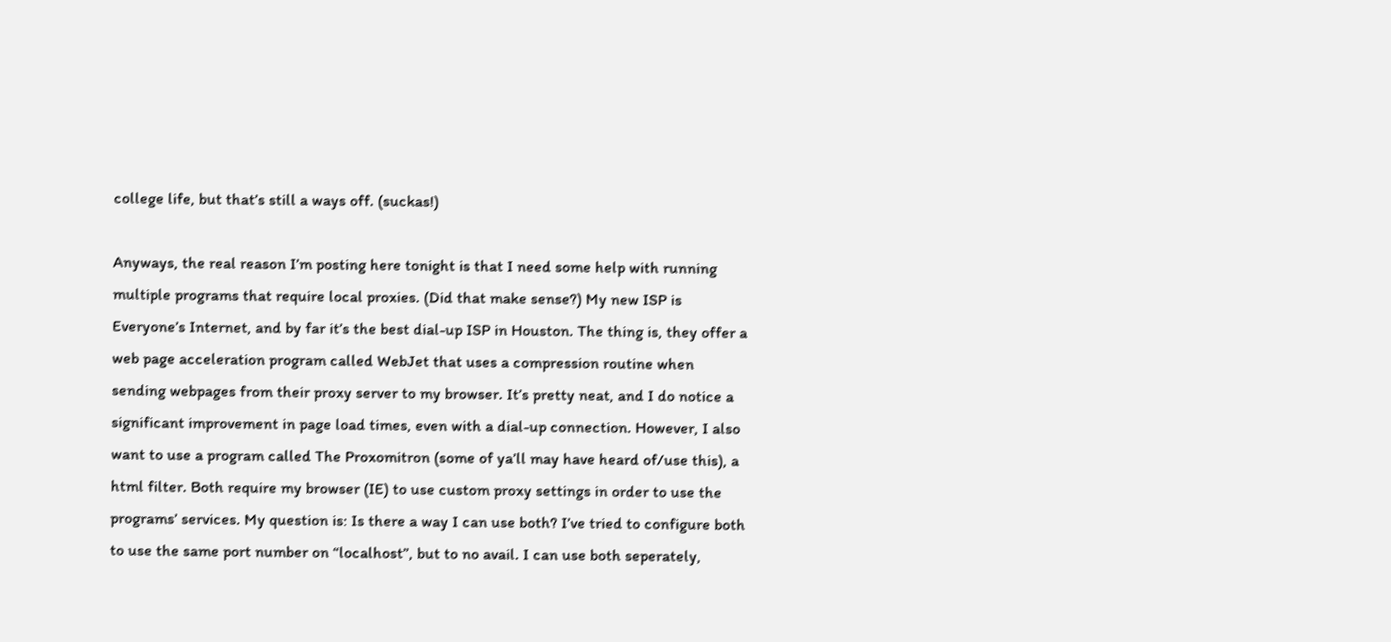college life, but that’s still a ways off. (suckas!)

Anyways, the real reason I’m posting here tonight is that I need some help with running multiple programs that require local proxies. (Did that make sense?) My new ISP is Everyone’s Internet, and by far it’s the best dial-up ISP in Houston. The thing is, they offer a web page acceleration program called WebJet that uses a compression routine when sending webpages from their proxy server to my browser. It’s pretty neat, and I do notice a significant improvement in page load times, even with a dial-up connection. However, I also want to use a program called The Proxomitron (some of ya’ll may have heard of/use this), a html filter. Both require my browser (IE) to use custom proxy settings in order to use the programs’ services. My question is: Is there a way I can use both? I’ve tried to configure both to use the same port number on “localhost”, but to no avail. I can use both seperately,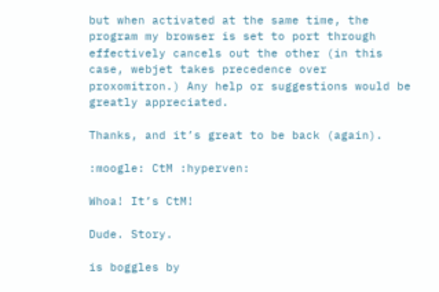but when activated at the same time, the program my browser is set to port through effectively cancels out the other (in this case, webjet takes precedence over proxomitron.) Any help or suggestions would be greatly appreciated.

Thanks, and it’s great to be back (again).

:moogle: CtM :hyperven:

Whoa! It’s CtM!

Dude. Story.

is boggles by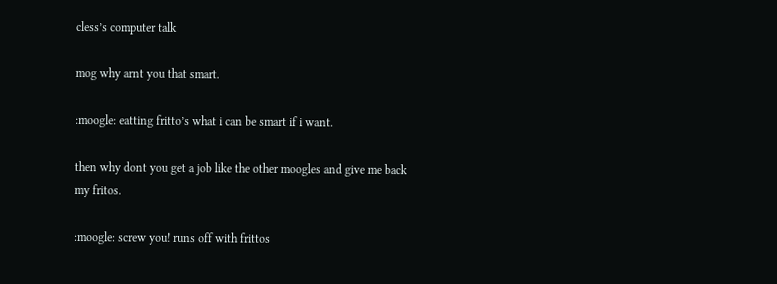cless’s computer talk

mog why arnt you that smart.

:moogle: eatting fritto’s what i can be smart if i want.

then why dont you get a job like the other moogles and give me back my fritos.

:moogle: screw you! runs off with frittos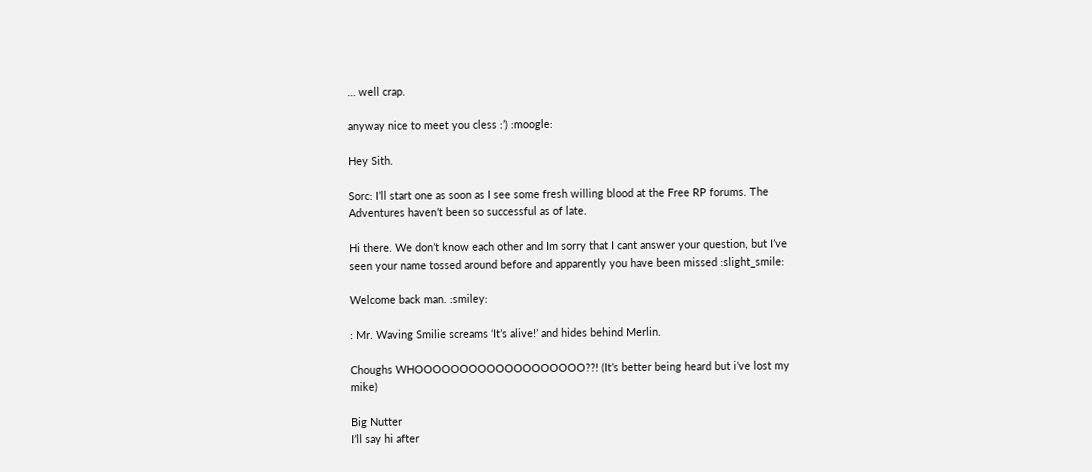… well crap.

anyway nice to meet you cless :’) :moogle:

Hey Sith.

Sorc: I’ll start one as soon as I see some fresh willing blood at the Free RP forums. The Adventures haven’t been so successful as of late.

Hi there. We don’t know each other and Im sorry that I cant answer your question, but I’ve seen your name tossed around before and apparently you have been missed :slight_smile:

Welcome back man. :smiley:

: Mr. Waving Smilie screams ‘It’s alive!’ and hides behind Merlin.

Choughs WHOOOOOOOOOOOOOOOOOOO??! (It’s better being heard but i’ve lost my mike)

Big Nutter
I’ll say hi after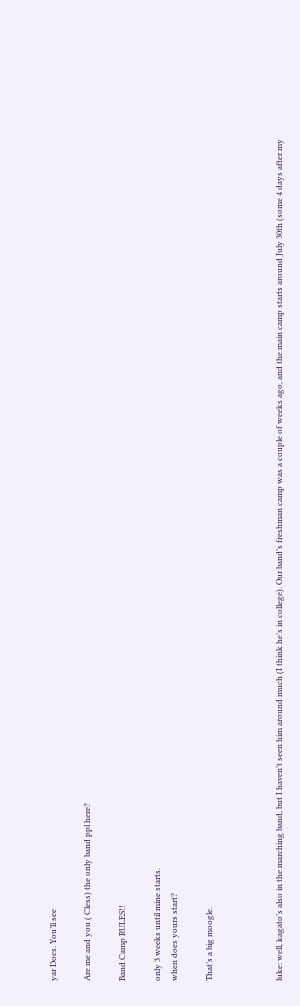yar Does. You’ll see

Are me and you ( Cless) the only band ppl here?

Band Camp RULES!!

only 3 weeks until mine starts.
when does yours start?

That’s a big moogle.



luke: well, kagato’s also in the marching band, but I haven’t seen him around much (I think he’s in college). Our band’s freshman camp was a couple of weeks ago, and the main camp starts around July 30th (some 4 days after my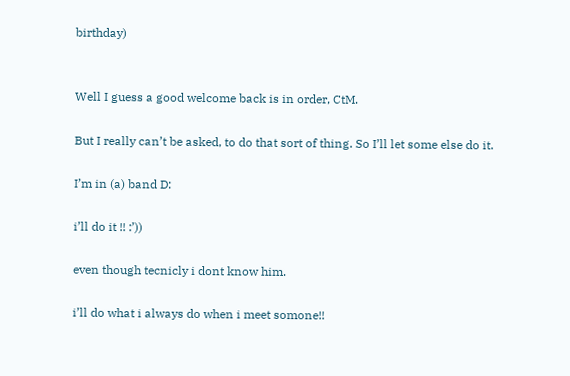birthday)


Well I guess a good welcome back is in order, CtM.

But I really can’t be asked, to do that sort of thing. So I’ll let some else do it.

I’m in (a) band D:

i’ll do it !! :’))

even though tecnicly i dont know him.

i’ll do what i always do when i meet somone!!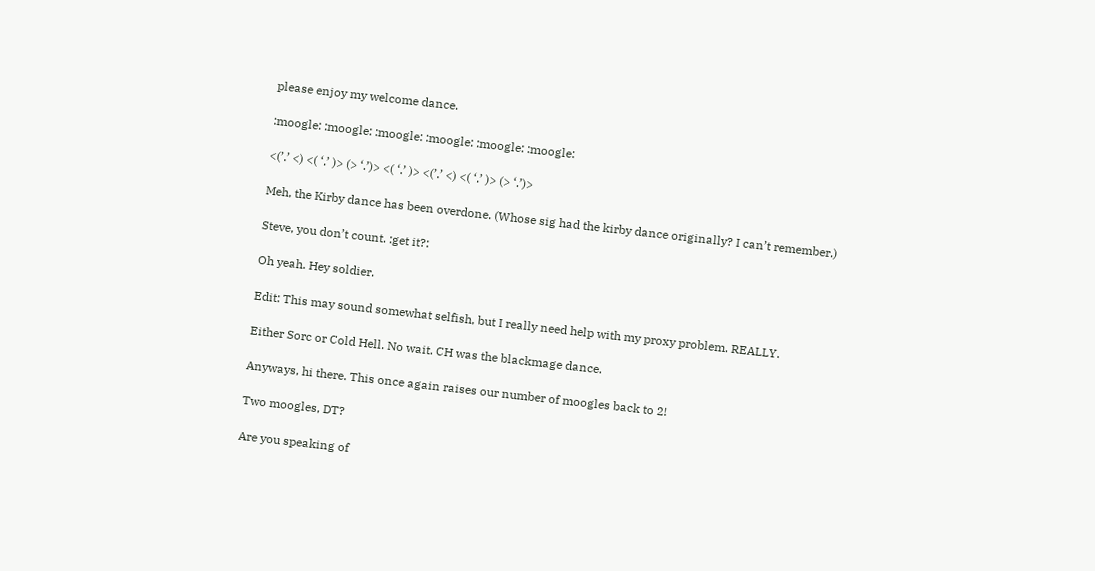please enjoy my welcome dance.

:moogle: :moogle: :moogle: :moogle: :moogle: :moogle:

<(’.’ <) <( ‘.’ )> (> ‘.’)> <( ‘.’ )> <(’.’ <) <( ‘.’ )> (> ‘.’)>

Meh, the Kirby dance has been overdone. (Whose sig had the kirby dance originally? I can’t remember.)

Steve, you don’t count. :get it?:

Oh yeah. Hey soldier.

Edit: This may sound somewhat selfish, but I really need help with my proxy problem. REALLY.

Either Sorc or Cold Hell. No wait. CH was the blackmage dance.

Anyways, hi there. This once again raises our number of moogles back to 2!

Two moogles, DT?

Are you speaking of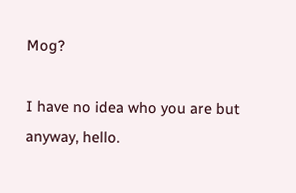Mog?

I have no idea who you are but anyway, hello.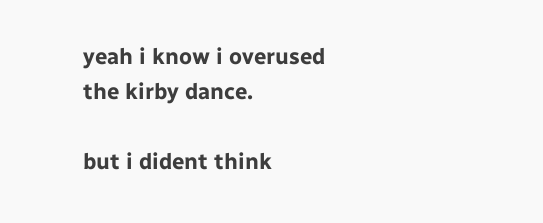yeah i know i overused the kirby dance.

but i dident think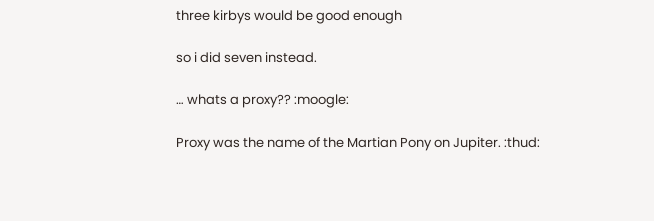three kirbys would be good enough

so i did seven instead.

… whats a proxy?? :moogle:

Proxy was the name of the Martian Pony on Jupiter. :thud: